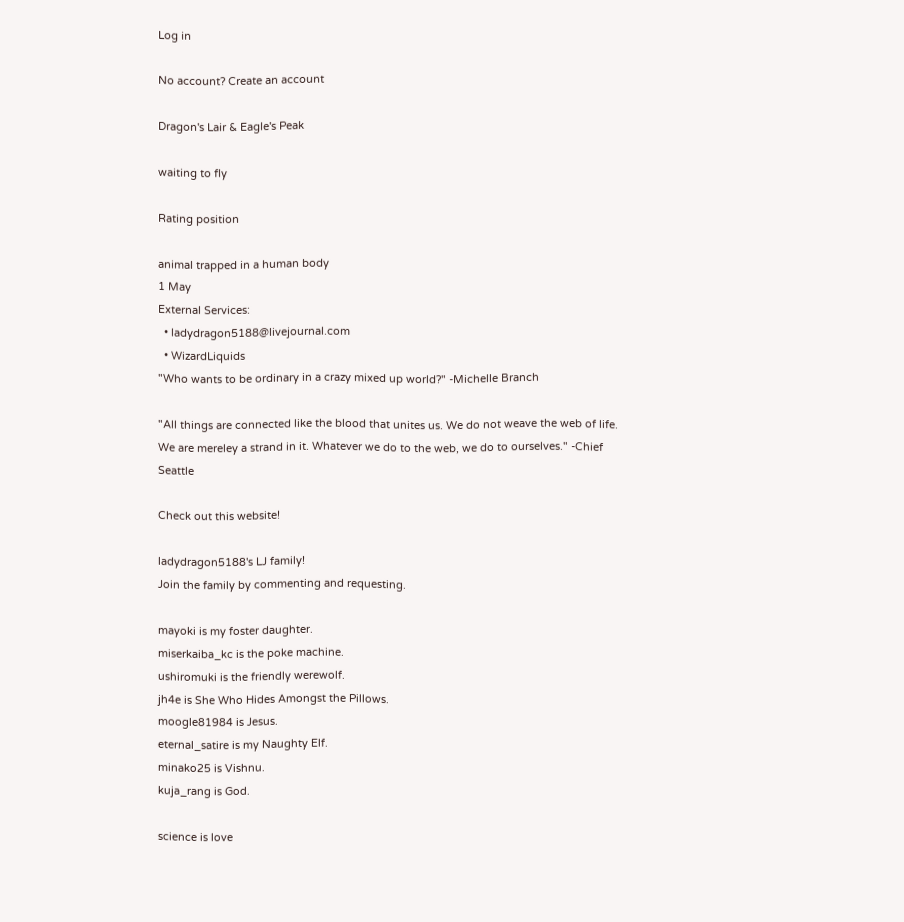Log in

No account? Create an account

Dragon's Lair & Eagle's Peak

waiting to fly

Rating position

animal trapped in a human body
1 May
External Services:
  • ladydragon5188@livejournal.com
  • WizardLiquids
"Who wants to be ordinary in a crazy mixed up world?" -Michelle Branch

"All things are connected like the blood that unites us. We do not weave the web of life. We are mereley a strand in it. Whatever we do to the web, we do to ourselves." -Chief Seattle

Check out this website!

ladydragon5188's LJ family!
Join the family by commenting and requesting.

mayoki is my foster daughter.
miserkaiba_kc is the poke machine.
ushiromuki is the friendly werewolf.
jh4e is She Who Hides Amongst the Pillows.
moogle81984 is Jesus.
eternal_satire is my Naughty Elf.
minako25 is Vishnu.
kuja_rang is God.

science is love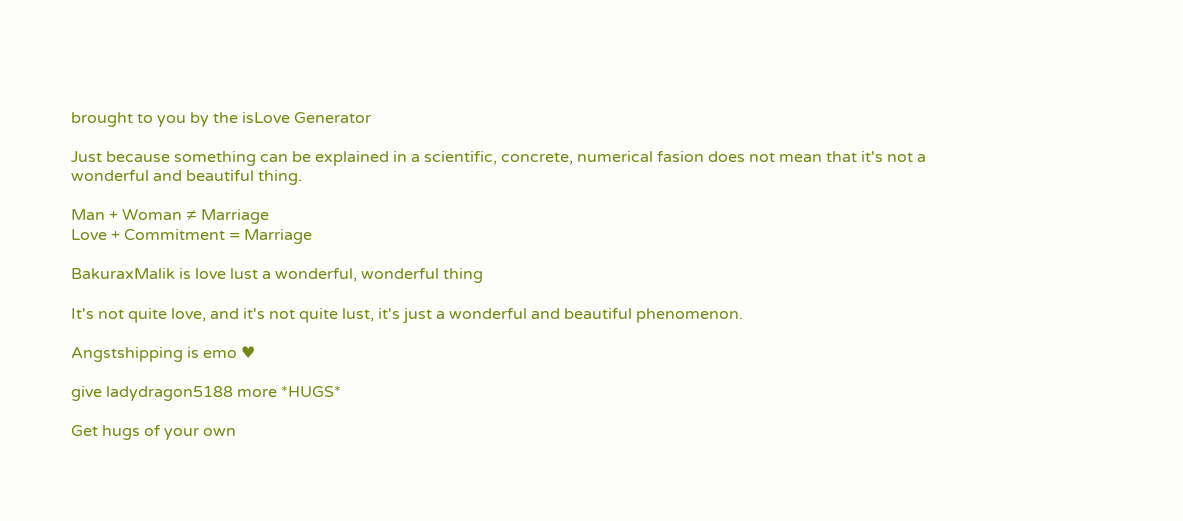brought to you by the isLove Generator

Just because something can be explained in a scientific, concrete, numerical fasion does not mean that it's not a wonderful and beautiful thing.

Man + Woman ≠ Marriage
Love + Commitment = Marriage

BakuraxMalik is love lust a wonderful, wonderful thing

It's not quite love, and it's not quite lust, it's just a wonderful and beautiful phenomenon.

Angstshipping is emo ♥

give ladydragon5188 more *HUGS*

Get hugs of your own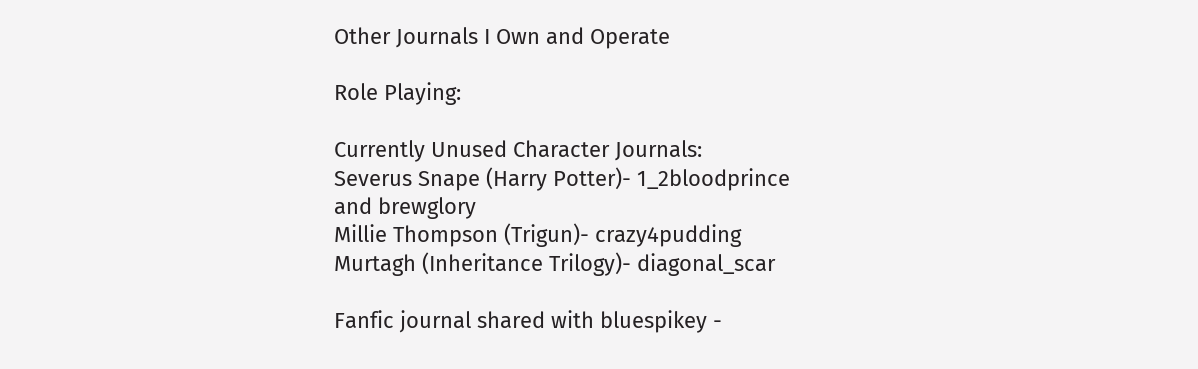Other Journals I Own and Operate

Role Playing:

Currently Unused Character Journals:
Severus Snape (Harry Potter)- 1_2bloodprince
and brewglory
Millie Thompson (Trigun)- crazy4pudding
Murtagh (Inheritance Trilogy)- diagonal_scar

Fanfic journal shared with bluespikey -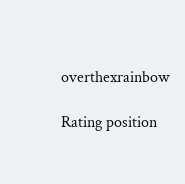overthexrainbow

Rating position